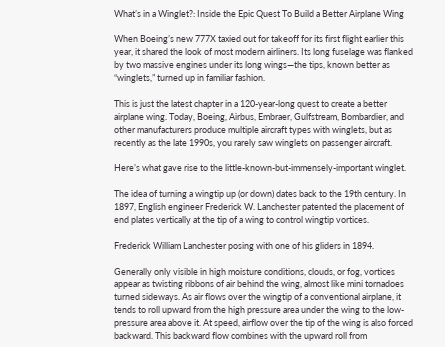What’s in a Winglet?: Inside the Epic Quest To Build a Better Airplane Wing

When Boeing’s new 777X taxied out for takeoff for its first flight earlier this year, it shared the look of most modern airliners. Its long fuselage was flanked by two massive engines under its long wings—the tips, known better as “winglets,” turned up in familiar fashion.

This is just the latest chapter in a 120-year-long quest to create a better airplane wing. Today, Boeing, Airbus, Embraer, Gulfstream, Bombardier, and other manufacturers produce multiple aircraft types with winglets, but as recently as the late 1990s, you rarely saw winglets on passenger aircraft.

Here’s what gave rise to the little-known-but-immensely-important winglet.

The idea of turning a wingtip up (or down) dates back to the 19th century. In 1897, English engineer Frederick W. Lanchester patented the placement of end plates vertically at the tip of a wing to control wingtip vortices.

Frederick William Lanchester posing with one of his gliders in 1894.

Generally only visible in high moisture conditions, clouds, or fog, vortices appear as twisting ribbons of air behind the wing, almost like mini tornadoes turned sideways. As air flows over the wingtip of a conventional airplane, it tends to roll upward from the high pressure area under the wing to the low-pressure area above it. At speed, airflow over the tip of the wing is also forced backward. This backward flow combines with the upward roll from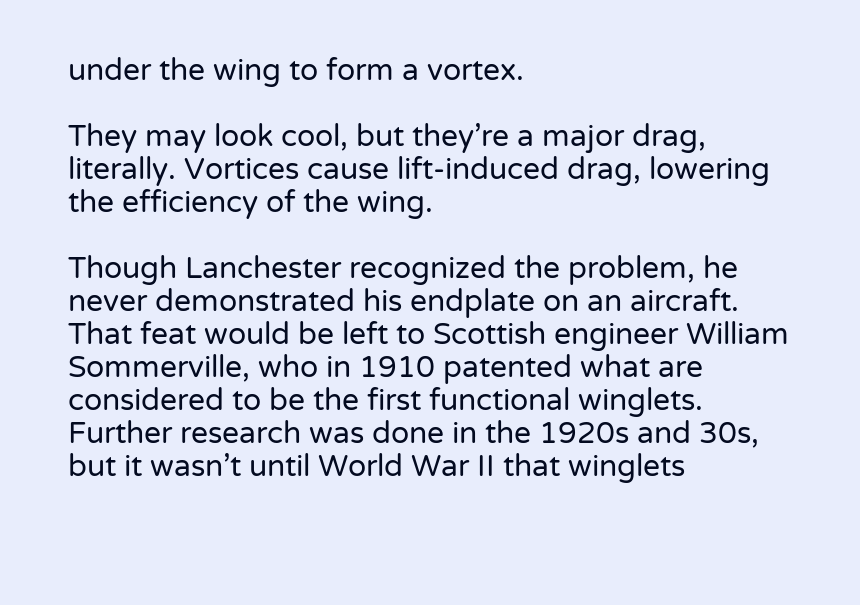under the wing to form a vortex.

They may look cool, but they’re a major drag, literally. Vortices cause lift-induced drag, lowering the efficiency of the wing.

Though Lanchester recognized the problem, he never demonstrated his endplate on an aircraft. That feat would be left to Scottish engineer William Sommerville, who in 1910 patented what are considered to be the first functional winglets. Further research was done in the 1920s and 30s, but it wasn’t until World War II that winglets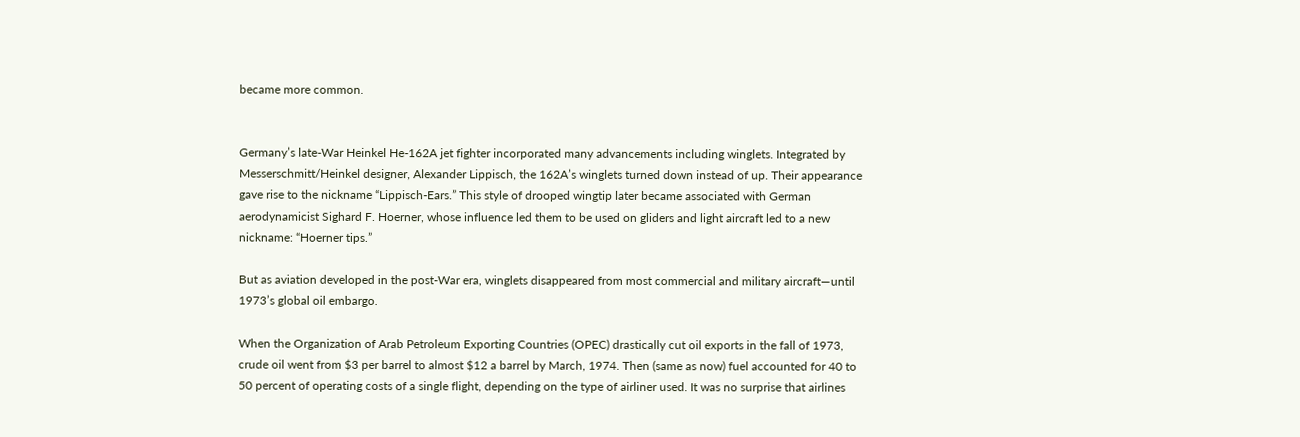became more common.


Germany’s late-War Heinkel He-162A jet fighter incorporated many advancements including winglets. Integrated by Messerschmitt/Heinkel designer, Alexander Lippisch, the 162A’s winglets turned down instead of up. Their appearance gave rise to the nickname “Lippisch-Ears.” This style of drooped wingtip later became associated with German aerodynamicist Sighard F. Hoerner, whose influence led them to be used on gliders and light aircraft led to a new nickname: “Hoerner tips.”

But as aviation developed in the post-War era, winglets disappeared from most commercial and military aircraft—until 1973’s global oil embargo.

When the Organization of Arab Petroleum Exporting Countries (OPEC) drastically cut oil exports in the fall of 1973, crude oil went from $3 per barrel to almost $12 a barrel by March, 1974. Then (same as now) fuel accounted for 40 to 50 percent of operating costs of a single flight, depending on the type of airliner used. It was no surprise that airlines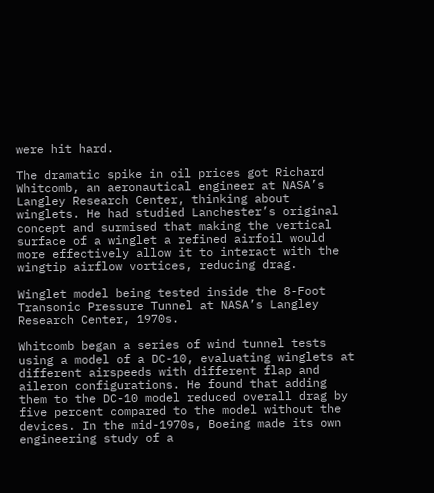were hit hard.

The dramatic spike in oil prices got Richard Whitcomb, an aeronautical engineer at NASA’s Langley Research Center, thinking about winglets. He had studied Lanchester’s original concept and surmised that making the vertical surface of a winglet a refined airfoil would more effectively allow it to interact with the wingtip airflow vortices, reducing drag.

Winglet model being tested inside the 8-Foot Transonic Pressure Tunnel at NASA’s Langley Research Center, 1970s.

Whitcomb began a series of wind tunnel tests using a model of a DC-10, evaluating winglets at different airspeeds with different flap and aileron configurations. He found that adding them to the DC-10 model reduced overall drag by five percent compared to the model without the devices. In the mid-1970s, Boeing made its own engineering study of a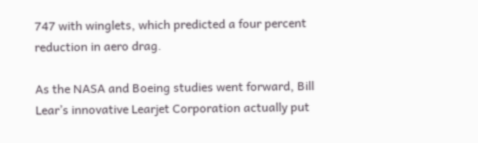747 with winglets, which predicted a four percent reduction in aero drag.

As the NASA and Boeing studies went forward, Bill Lear’s innovative Learjet Corporation actually put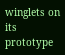winglets on its prototype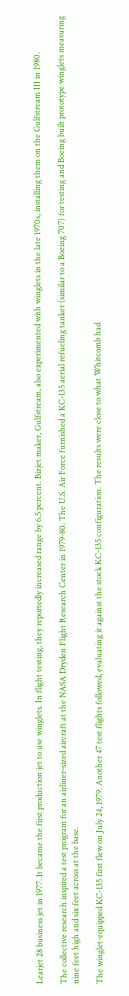Learjet 28 business jet in 1977. It became the first production jet to use winglets. In flight testing, they reportedly increased range by 6.5 percent. Bizjet maker, Gulfstream, also experimented with winglets in the late 1970s, installing them on the Gulfstream III in 1980.

The collective research inspired a test program for an airliner-sized aircraft at the NASA Dryden Flight Research Center in 1979-80. The U.S. Air Force furnished a KC-135 aerial refueling tanker (similar to a Boeing 707) for testing and Boeing built prototype winglets measuring nine feet high and six feet across at the base.

The winglet-equipped KC-135 first flew on July 24, 1979. Another 47 test flights followed, evaluating it against the stock KC-135 configuration. The results were close to what Whitcomb had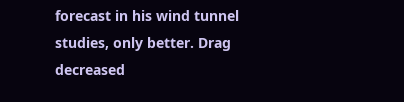forecast in his wind tunnel studies, only better. Drag decreased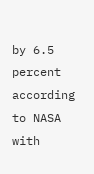by 6.5 percent according to NASA with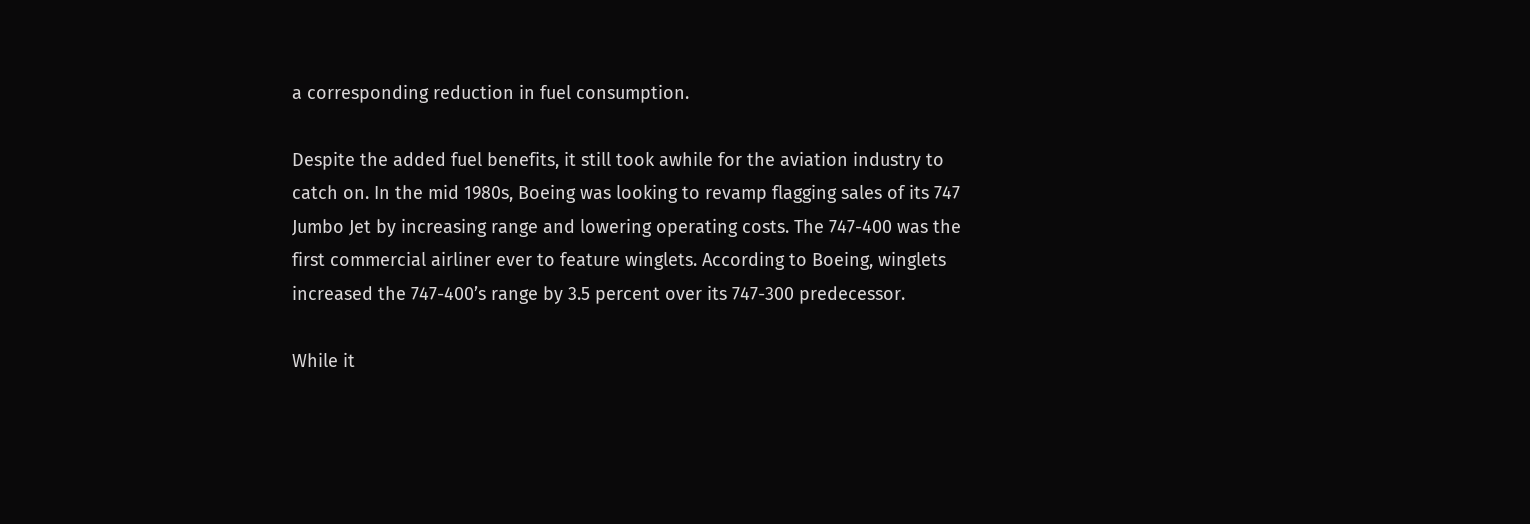a corresponding reduction in fuel consumption.

Despite the added fuel benefits, it still took awhile for the aviation industry to catch on. In the mid 1980s, Boeing was looking to revamp flagging sales of its 747 Jumbo Jet by increasing range and lowering operating costs. The 747-400 was the first commercial airliner ever to feature winglets. According to Boeing, winglets increased the 747-400’s range by 3.5 percent over its 747-300 predecessor.

While it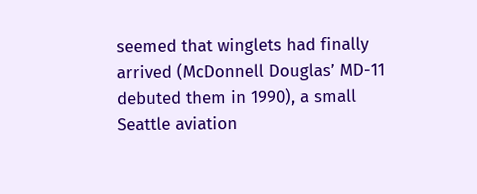seemed that winglets had finally arrived (McDonnell Douglas’ MD-11 debuted them in 1990), a small Seattle aviation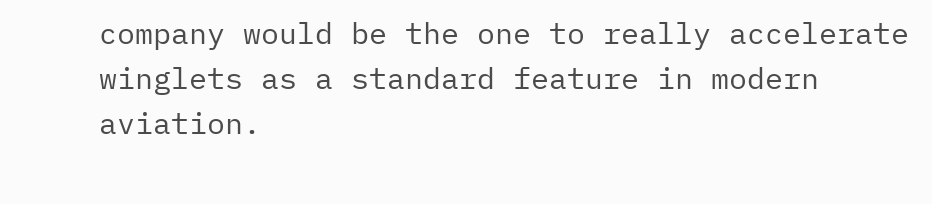company would be the one to really accelerate winglets as a standard feature in modern aviation.